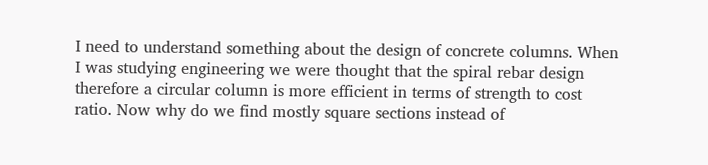I need to understand something about the design of concrete columns. When I was studying engineering we were thought that the spiral rebar design therefore a circular column is more efficient in terms of strength to cost ratio. Now why do we find mostly square sections instead of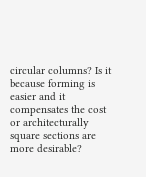circular columns? Is it because forming is easier and it compensates the cost or architecturally square sections are more desirable?